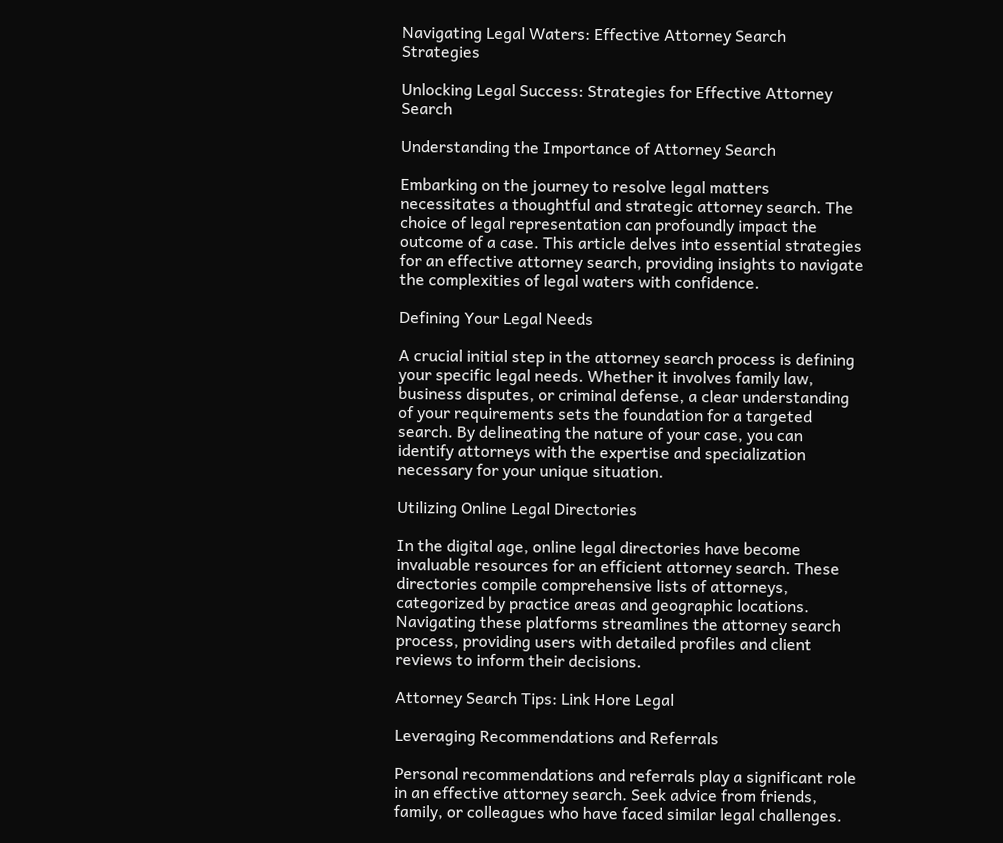Navigating Legal Waters: Effective Attorney Search Strategies

Unlocking Legal Success: Strategies for Effective Attorney Search

Understanding the Importance of Attorney Search

Embarking on the journey to resolve legal matters necessitates a thoughtful and strategic attorney search. The choice of legal representation can profoundly impact the outcome of a case. This article delves into essential strategies for an effective attorney search, providing insights to navigate the complexities of legal waters with confidence.

Defining Your Legal Needs

A crucial initial step in the attorney search process is defining your specific legal needs. Whether it involves family law, business disputes, or criminal defense, a clear understanding of your requirements sets the foundation for a targeted search. By delineating the nature of your case, you can identify attorneys with the expertise and specialization necessary for your unique situation.

Utilizing Online Legal Directories

In the digital age, online legal directories have become invaluable resources for an efficient attorney search. These directories compile comprehensive lists of attorneys, categorized by practice areas and geographic locations. Navigating these platforms streamlines the attorney search process, providing users with detailed profiles and client reviews to inform their decisions.

Attorney Search Tips: Link Hore Legal

Leveraging Recommendations and Referrals

Personal recommendations and referrals play a significant role in an effective attorney search. Seek advice from friends, family, or colleagues who have faced similar legal challenges.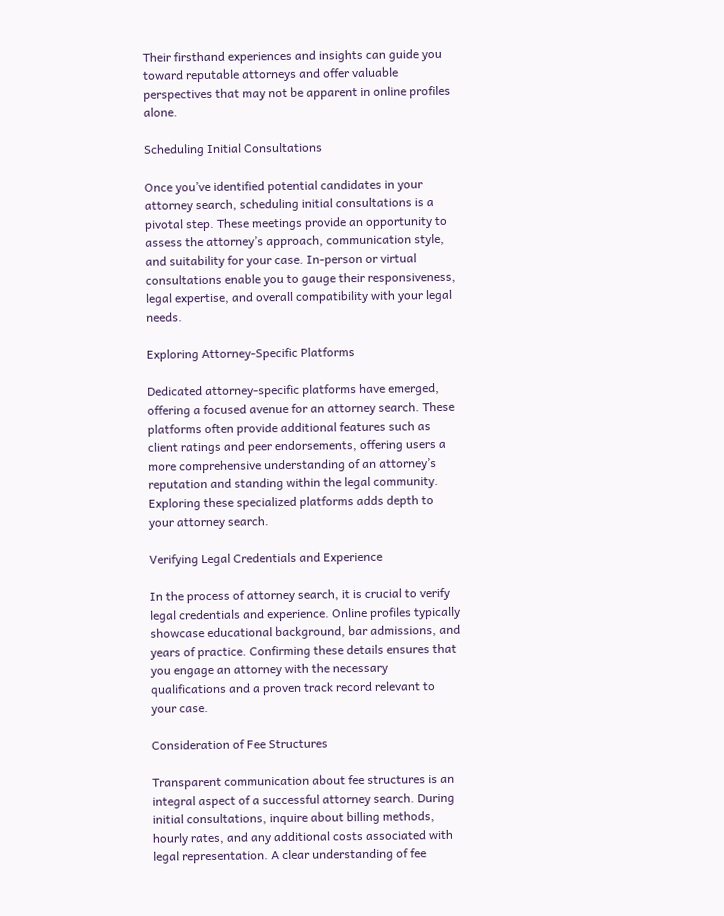Their firsthand experiences and insights can guide you toward reputable attorneys and offer valuable perspectives that may not be apparent in online profiles alone.

Scheduling Initial Consultations

Once you’ve identified potential candidates in your attorney search, scheduling initial consultations is a pivotal step. These meetings provide an opportunity to assess the attorney’s approach, communication style, and suitability for your case. In-person or virtual consultations enable you to gauge their responsiveness, legal expertise, and overall compatibility with your legal needs.

Exploring Attorney-Specific Platforms

Dedicated attorney-specific platforms have emerged, offering a focused avenue for an attorney search. These platforms often provide additional features such as client ratings and peer endorsements, offering users a more comprehensive understanding of an attorney’s reputation and standing within the legal community. Exploring these specialized platforms adds depth to your attorney search.

Verifying Legal Credentials and Experience

In the process of attorney search, it is crucial to verify legal credentials and experience. Online profiles typically showcase educational background, bar admissions, and years of practice. Confirming these details ensures that you engage an attorney with the necessary qualifications and a proven track record relevant to your case.

Consideration of Fee Structures

Transparent communication about fee structures is an integral aspect of a successful attorney search. During initial consultations, inquire about billing methods, hourly rates, and any additional costs associated with legal representation. A clear understanding of fee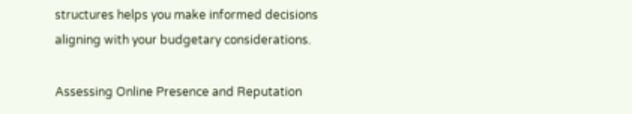structures helps you make informed decisions aligning with your budgetary considerations.

Assessing Online Presence and Reputation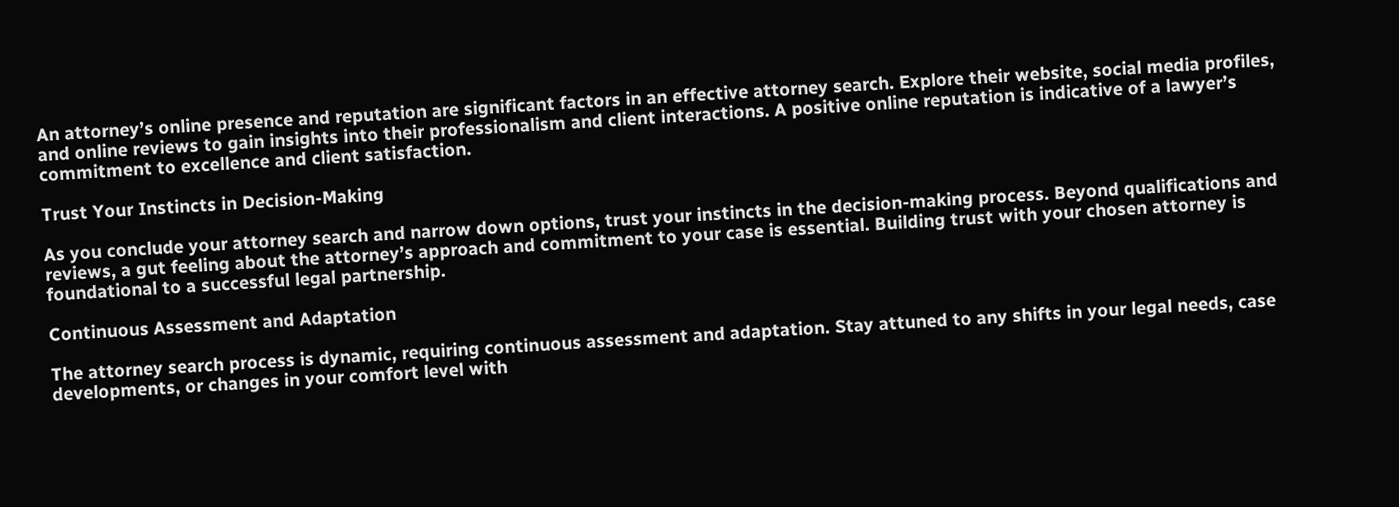An attorney’s online presence and reputation are significant factors in an effective attorney search. Explore their website, social media profiles, and online reviews to gain insights into their professionalism and client interactions. A positive online reputation is indicative of a lawyer’s commitment to excellence and client satisfaction.

Trust Your Instincts in Decision-Making

As you conclude your attorney search and narrow down options, trust your instincts in the decision-making process. Beyond qualifications and reviews, a gut feeling about the attorney’s approach and commitment to your case is essential. Building trust with your chosen attorney is foundational to a successful legal partnership.

Continuous Assessment and Adaptation

The attorney search process is dynamic, requiring continuous assessment and adaptation. Stay attuned to any shifts in your legal needs, case developments, or changes in your comfort level with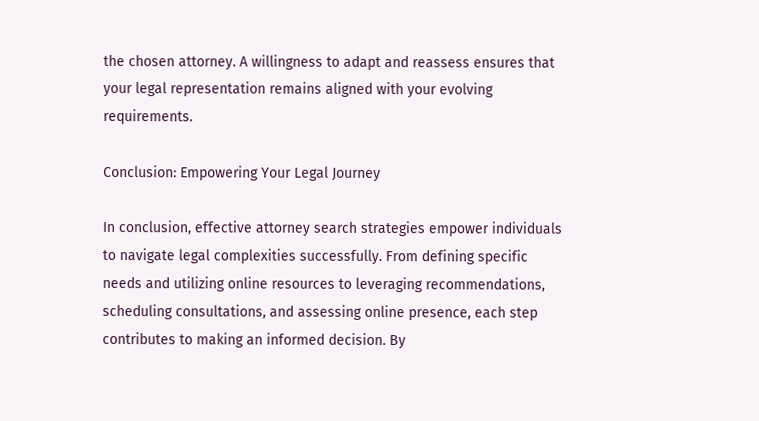the chosen attorney. A willingness to adapt and reassess ensures that your legal representation remains aligned with your evolving requirements.

Conclusion: Empowering Your Legal Journey

In conclusion, effective attorney search strategies empower individuals to navigate legal complexities successfully. From defining specific needs and utilizing online resources to leveraging recommendations, scheduling consultations, and assessing online presence, each step contributes to making an informed decision. By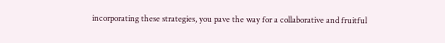incorporating these strategies, you pave the way for a collaborative and fruitful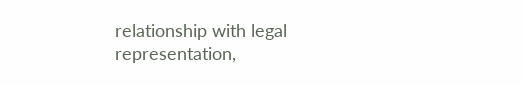relationship with legal representation,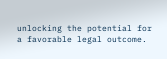unlocking the potential for a favorable legal outcome.